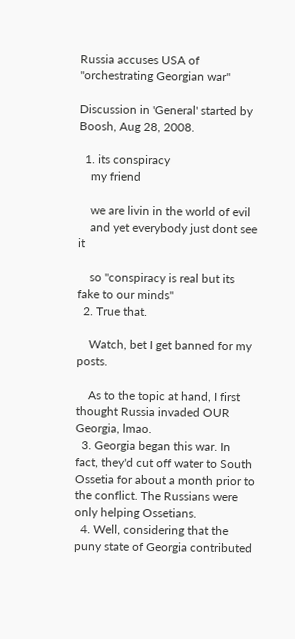Russia accuses USA of "orchestrating Georgian war"

Discussion in 'General' started by Boosh, Aug 28, 2008.

  1. its conspiracy
    my friend

    we are livin in the world of evil
    and yet everybody just dont see it

    so "conspiracy is real but its fake to our minds"
  2. True that.

    Watch, bet I get banned for my posts.

    As to the topic at hand, I first thought Russia invaded OUR Georgia, lmao.
  3. Georgia began this war. In fact, they'd cut off water to South Ossetia for about a month prior to the conflict. The Russians were only helping Ossetians.
  4. Well, considering that the puny state of Georgia contributed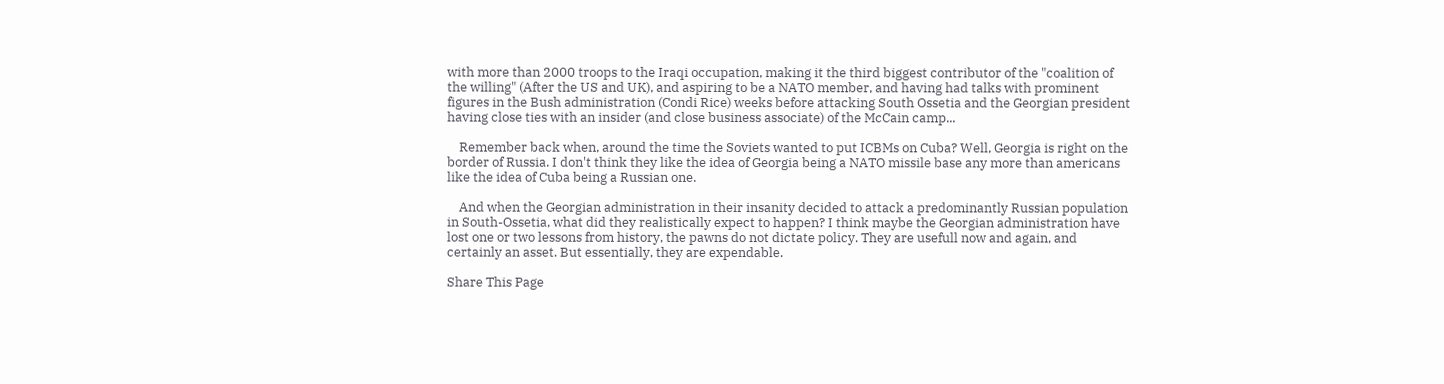with more than 2000 troops to the Iraqi occupation, making it the third biggest contributor of the "coalition of the willing" (After the US and UK), and aspiring to be a NATO member, and having had talks with prominent figures in the Bush administration (Condi Rice) weeks before attacking South Ossetia and the Georgian president having close ties with an insider (and close business associate) of the McCain camp...

    Remember back when, around the time the Soviets wanted to put ICBMs on Cuba? Well, Georgia is right on the border of Russia. I don't think they like the idea of Georgia being a NATO missile base any more than americans like the idea of Cuba being a Russian one.

    And when the Georgian administration in their insanity decided to attack a predominantly Russian population in South-Ossetia, what did they realistically expect to happen? I think maybe the Georgian administration have lost one or two lessons from history, the pawns do not dictate policy. They are usefull now and again, and certainly an asset. But essentially, they are expendable.

Share This Page